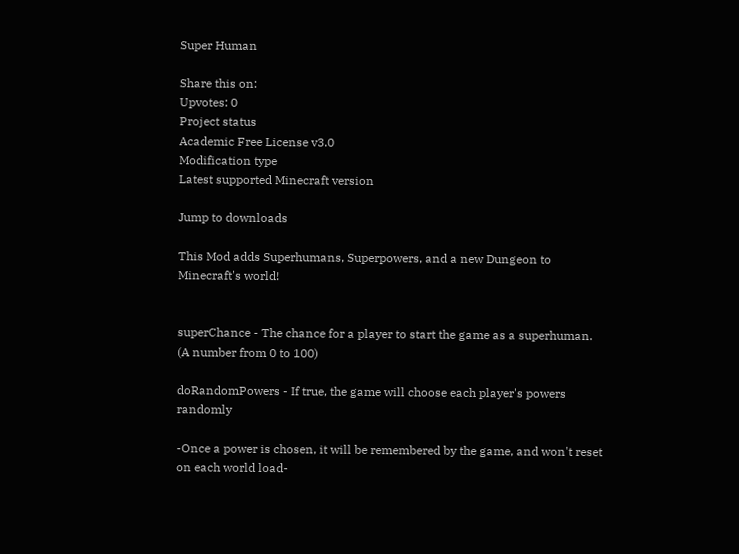Super Human

Share this on:
Upvotes: 0
Project status
Academic Free License v3.0
Modification type
Latest supported Minecraft version

Jump to downloads

This Mod adds Superhumans, Superpowers, and a new Dungeon to Minecraft's world!


superChance - The chance for a player to start the game as a superhuman. (A number from 0 to 100)

doRandomPowers - If true, the game will choose each player's powers randomly

-Once a power is chosen, it will be remembered by the game, and won't reset on each world load-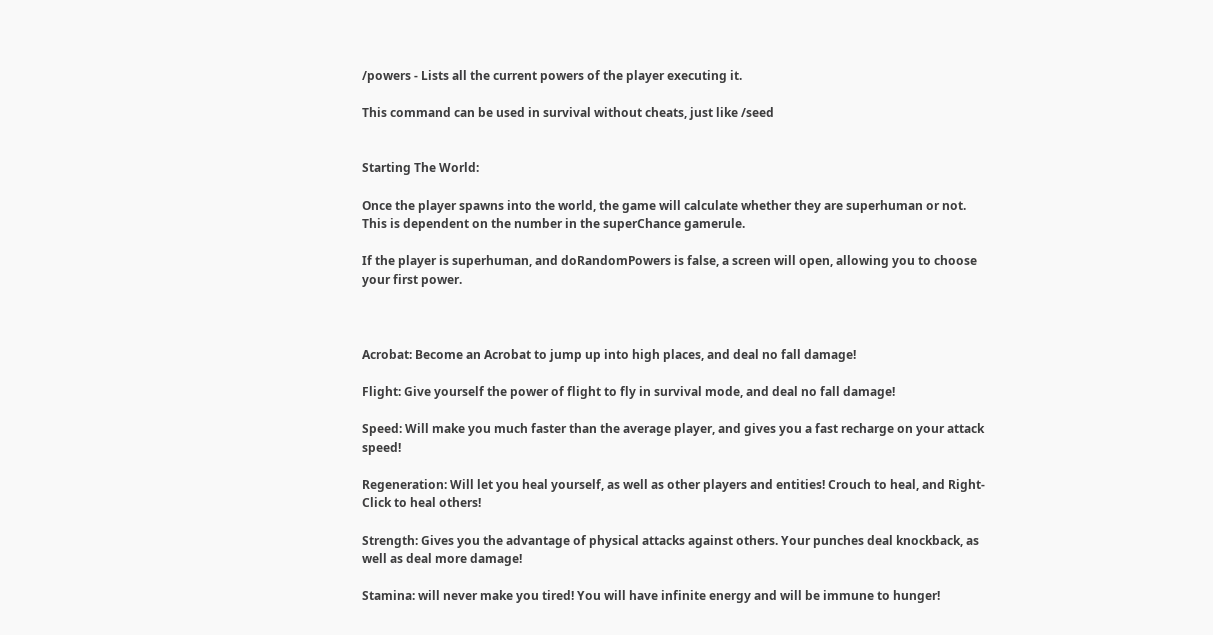/powers - Lists all the current powers of the player executing it.

This command can be used in survival without cheats, just like /seed


Starting The World:

Once the player spawns into the world, the game will calculate whether they are superhuman or not. This is dependent on the number in the superChance gamerule.

If the player is superhuman, and doRandomPowers is false, a screen will open, allowing you to choose your first power.



Acrobat: Become an Acrobat to jump up into high places, and deal no fall damage!

Flight: Give yourself the power of flight to fly in survival mode, and deal no fall damage!

Speed: Will make you much faster than the average player, and gives you a fast recharge on your attack speed!

Regeneration: Will let you heal yourself, as well as other players and entities! Crouch to heal, and Right-Click to heal others!

Strength: Gives you the advantage of physical attacks against others. Your punches deal knockback, as well as deal more damage!

Stamina: will never make you tired! You will have infinite energy and will be immune to hunger!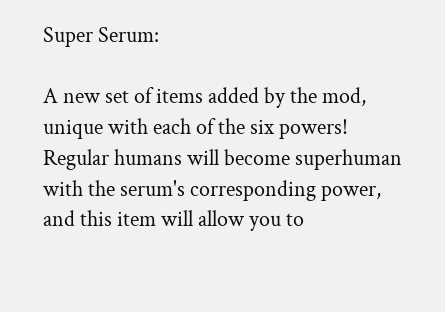Super Serum:

A new set of items added by the mod, unique with each of the six powers! Regular humans will become superhuman with the serum's corresponding power, and this item will allow you to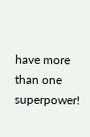have more than one superpower!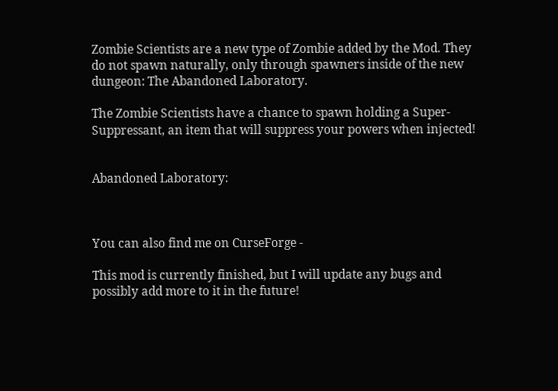Zombie Scientists are a new type of Zombie added by the Mod. They do not spawn naturally, only through spawners inside of the new dungeon: The Abandoned Laboratory.

The Zombie Scientists have a chance to spawn holding a Super-Suppressant, an item that will suppress your powers when injected!


Abandoned Laboratory:



You can also find me on CurseForge -

This mod is currently finished, but I will update any bugs and possibly add more to it in the future!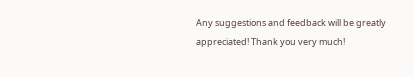Any suggestions and feedback will be greatly appreciated! Thank you very much!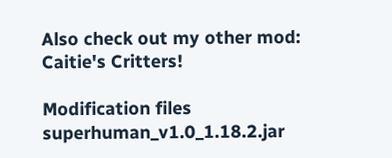Also check out my other mod: Caitie's Critters!

Modification files
superhuman_v1.0_1.18.2.jar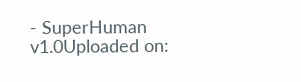- SuperHuman v1.0Uploaded on: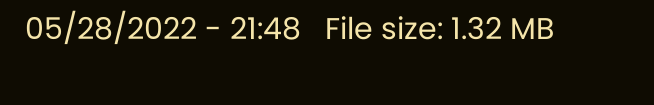05/28/2022 - 21:48   File size: 1.32 MB